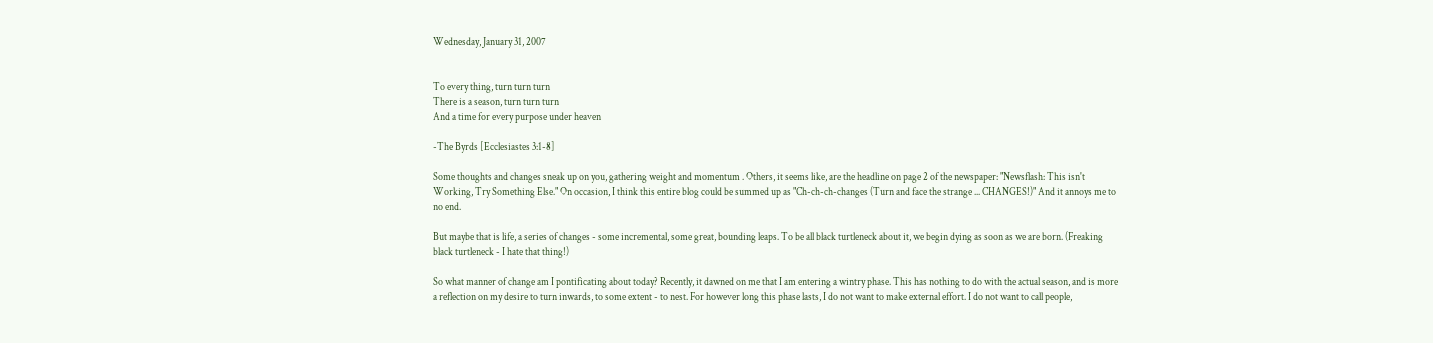Wednesday, January 31, 2007


To every thing, turn turn turn
There is a season, turn turn turn
And a time for every purpose under heaven

-The Byrds [Ecclesiastes 3:1-8]

Some thoughts and changes sneak up on you, gathering weight and momentum . Others, it seems like, are the headline on page 2 of the newspaper: "Newsflash: This isn't Working, Try Something Else." On occasion, I think this entire blog could be summed up as "Ch-ch-ch-changes (Turn and face the strange ... CHANGES!)" And it annoys me to no end.

But maybe that is life, a series of changes - some incremental, some great, bounding leaps. To be all black turtleneck about it, we begin dying as soon as we are born. (Freaking black turtleneck - I hate that thing!)

So what manner of change am I pontificating about today? Recently, it dawned on me that I am entering a wintry phase. This has nothing to do with the actual season, and is more a reflection on my desire to turn inwards, to some extent - to nest. For however long this phase lasts, I do not want to make external effort. I do not want to call people,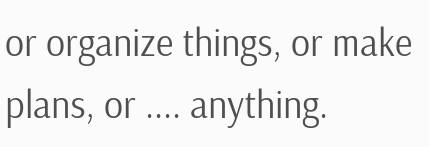or organize things, or make plans, or .... anything.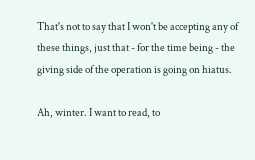That's not to say that I won't be accepting any of these things, just that - for the time being - the giving side of the operation is going on hiatus.

Ah, winter. I want to read, to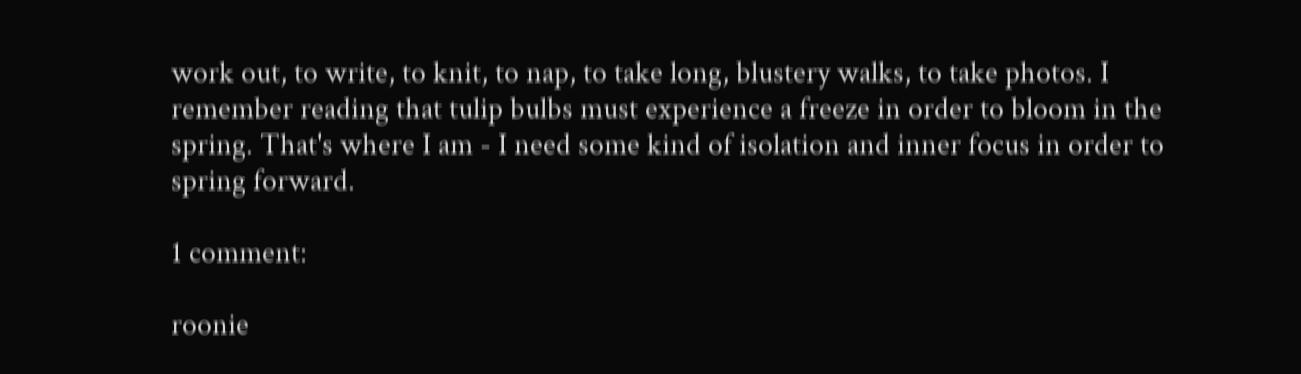work out, to write, to knit, to nap, to take long, blustery walks, to take photos. I remember reading that tulip bulbs must experience a freeze in order to bloom in the spring. That's where I am - I need some kind of isolation and inner focus in order to spring forward.

1 comment:

roonie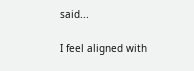said...

I feel aligned with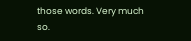those words. Very much so.